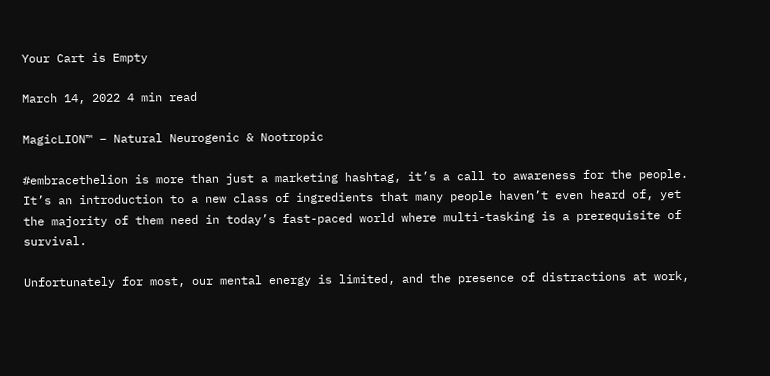Your Cart is Empty

March 14, 2022 4 min read

MagicLION™ – Natural Neurogenic & Nootropic

#embracethelion is more than just a marketing hashtag, it’s a call to awareness for the people. It’s an introduction to a new class of ingredients that many people haven’t even heard of, yet the majority of them need in today’s fast-paced world where multi-tasking is a prerequisite of survival.

Unfortunately for most, our mental energy is limited, and the presence of distractions at work,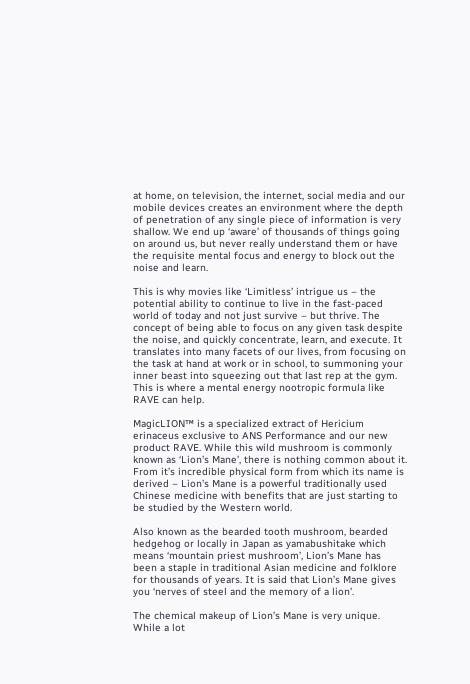at home, on television, the internet, social media and our mobile devices creates an environment where the depth of penetration of any single piece of information is very shallow. We end up ‘aware’ of thousands of things going on around us, but never really understand them or have the requisite mental focus and energy to block out the noise and learn.

This is why movies like ‘Limitless’ intrigue us – the potential ability to continue to live in the fast-paced world of today and not just survive – but thrive. The concept of being able to focus on any given task despite the noise, and quickly concentrate, learn, and execute. It translates into many facets of our lives, from focusing on the task at hand at work or in school, to summoning your inner beast into squeezing out that last rep at the gym. This is where a mental energy nootropic formula like RAVE can help.

MagicLION™ is a specialized extract of Hericium erinaceus exclusive to ANS Performance and our new product RAVE. While this wild mushroom is commonly known as ‘Lion’s Mane’, there is nothing common about it. From it’s incredible physical form from which its name is derived – Lion’s Mane is a powerful traditionally used Chinese medicine with benefits that are just starting to be studied by the Western world.

Also known as the bearded tooth mushroom, bearded hedgehog or locally in Japan as yamabushitake which means ‘mountain priest mushroom’, Lion’s Mane has been a staple in traditional Asian medicine and folklore for thousands of years. It is said that Lion’s Mane gives you ‘nerves of steel and the memory of a lion’.

The chemical makeup of Lion’s Mane is very unique. While a lot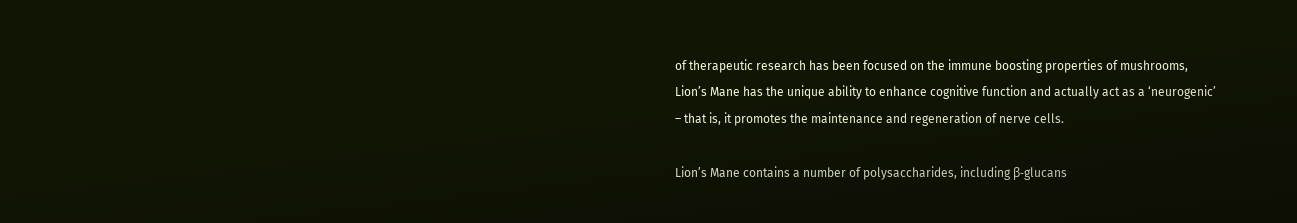of therapeutic research has been focused on the immune boosting properties of mushrooms, Lion’s Mane has the unique ability to enhance cognitive function and actually act as a ‘neurogenic’ – that is, it promotes the maintenance and regeneration of nerve cells.

Lion’s Mane contains a number of polysaccharides, including β-glucans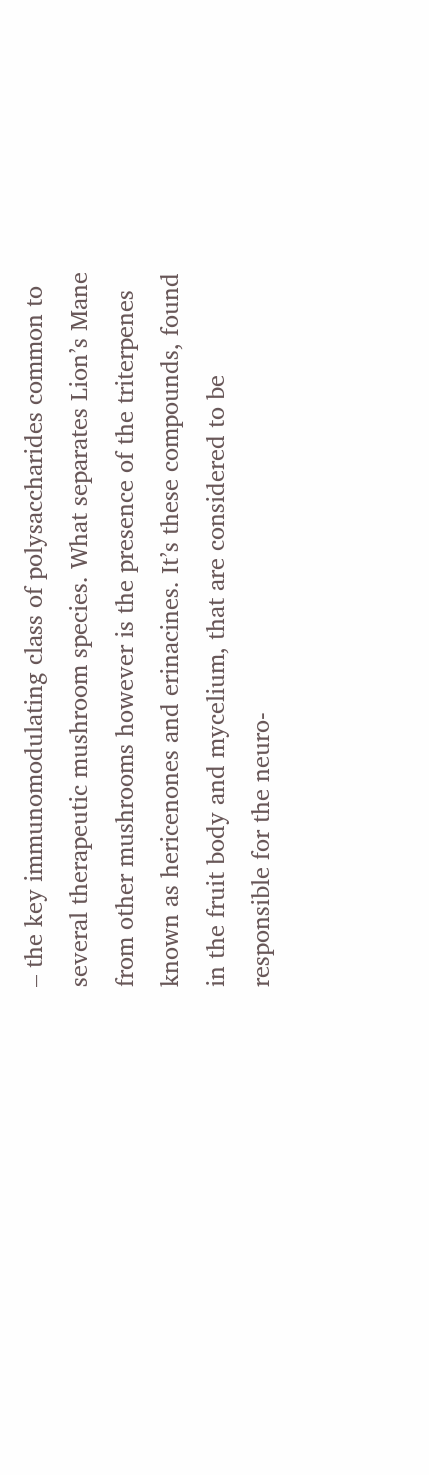– the key immunomodulating class of polysaccharides common to several therapeutic mushroom species. What separates Lion’s Mane from other mushrooms however is the presence of the triterpenes known as hericenones and erinacines. It’s these compounds, found in the fruit body and mycelium, that are considered to be responsible for the neuro-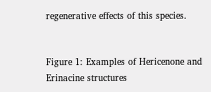regenerative effects of this species.


Figure 1: Examples of Hericenone and Erinacine structures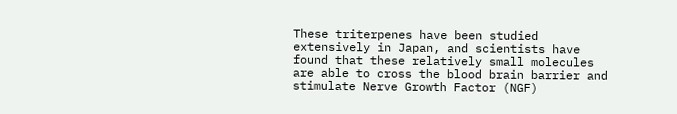These triterpenes have been studied extensively in Japan, and scientists have found that these relatively small molecules are able to cross the blood brain barrier and stimulate Nerve Growth Factor (NGF)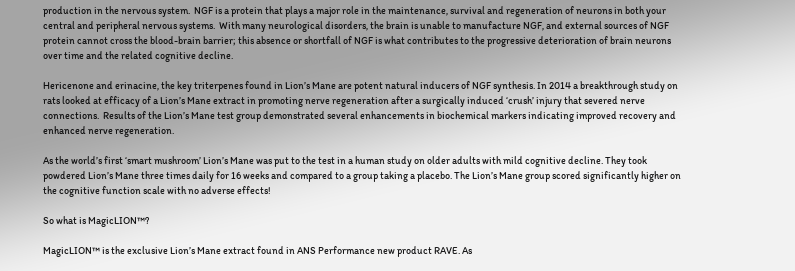production in the nervous system.  NGF is a protein that plays a major role in the maintenance, survival and regeneration of neurons in both your central and peripheral nervous systems.  With many neurological disorders, the brain is unable to manufacture NGF, and external sources of NGF protein cannot cross the blood-brain barrier; this absence or shortfall of NGF is what contributes to the progressive deterioration of brain neurons over time and the related cognitive decline.

Hericenone and erinacine, the key triterpenes found in Lion’s Mane are potent natural inducers of NGF synthesis. In 2014 a breakthrough study on rats looked at efficacy of a Lion’s Mane extract in promoting nerve regeneration after a surgically induced ‘crush’ injury that severed nerve connections.  Results of the Lion’s Mane test group demonstrated several enhancements in biochemical markers indicating improved recovery and enhanced nerve regeneration.

As the world’s first ‘smart mushroom’ Lion’s Mane was put to the test in a human study on older adults with mild cognitive decline. They took powdered Lion’s Mane three times daily for 16 weeks and compared to a group taking a placebo. The Lion’s Mane group scored significantly higher on the cognitive function scale with no adverse effects!

So what is MagicLION™?

MagicLION™ is the exclusive Lion’s Mane extract found in ANS Performance new product RAVE. As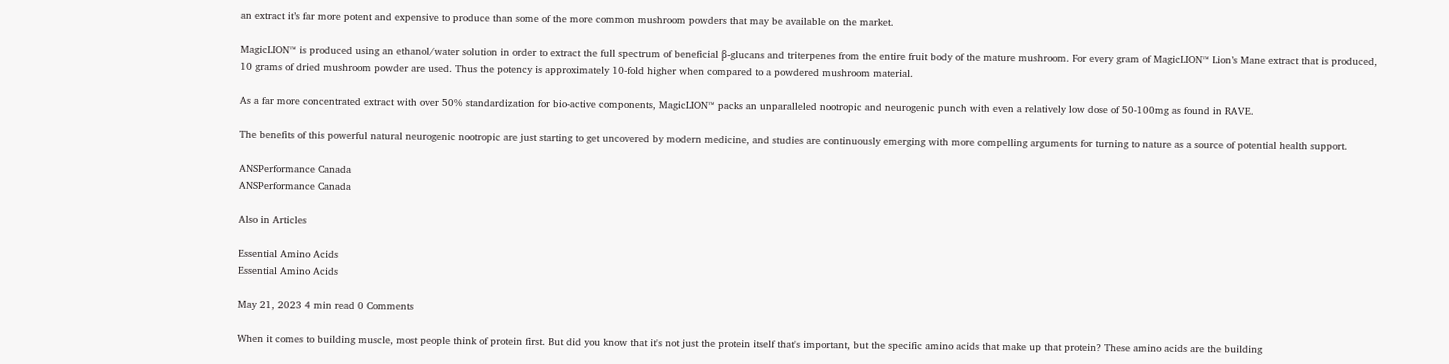an extract it’s far more potent and expensive to produce than some of the more common mushroom powders that may be available on the market.

MagicLION™ is produced using an ethanol/water solution in order to extract the full spectrum of beneficial β-glucans and triterpenes from the entire fruit body of the mature mushroom. For every gram of MagicLION™ Lion’s Mane extract that is produced, 10 grams of dried mushroom powder are used. Thus the potency is approximately 10-fold higher when compared to a powdered mushroom material.

As a far more concentrated extract with over 50% standardization for bio-active components, MagicLION™ packs an unparalleled nootropic and neurogenic punch with even a relatively low dose of 50-100mg as found in RAVE.

The benefits of this powerful natural neurogenic nootropic are just starting to get uncovered by modern medicine, and studies are continuously emerging with more compelling arguments for turning to nature as a source of potential health support.

ANSPerformance Canada
ANSPerformance Canada

Also in Articles

Essential Amino Acids
Essential Amino Acids

May 21, 2023 4 min read 0 Comments

When it comes to building muscle, most people think of protein first. But did you know that it's not just the protein itself that's important, but the specific amino acids that make up that protein? These amino acids are the building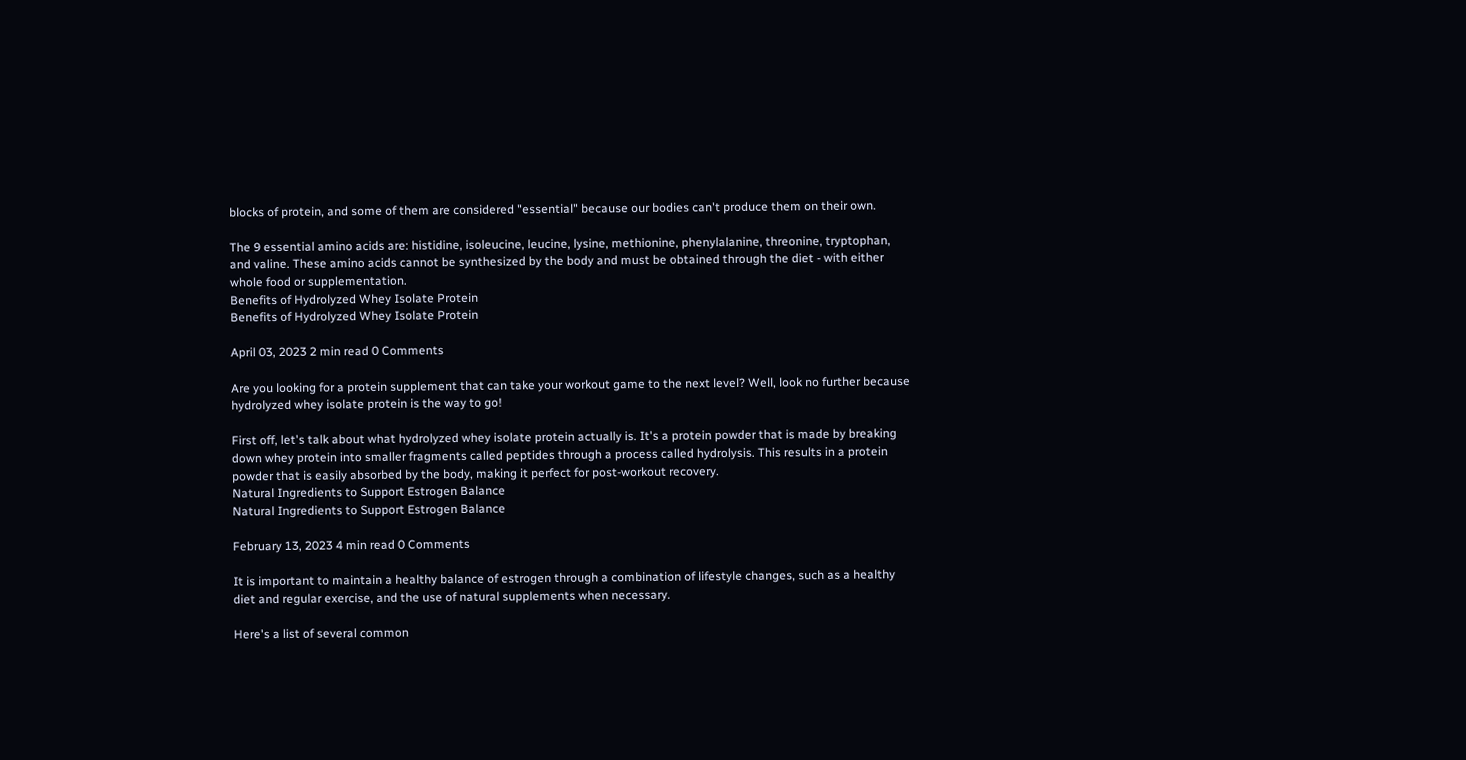blocks of protein, and some of them are considered "essential" because our bodies can't produce them on their own.

The 9 essential amino acids are: histidine, isoleucine, leucine, lysine, methionine, phenylalanine, threonine, tryptophan, and valine. These amino acids cannot be synthesized by the body and must be obtained through the diet - with either whole food or supplementation.
Benefits of Hydrolyzed Whey Isolate Protein
Benefits of Hydrolyzed Whey Isolate Protein

April 03, 2023 2 min read 0 Comments

Are you looking for a protein supplement that can take your workout game to the next level? Well, look no further because hydrolyzed whey isolate protein is the way to go!

First off, let's talk about what hydrolyzed whey isolate protein actually is. It's a protein powder that is made by breaking down whey protein into smaller fragments called peptides through a process called hydrolysis. This results in a protein powder that is easily absorbed by the body, making it perfect for post-workout recovery.
Natural Ingredients to Support Estrogen Balance
Natural Ingredients to Support Estrogen Balance

February 13, 2023 4 min read 0 Comments

It is important to maintain a healthy balance of estrogen through a combination of lifestyle changes, such as a healthy diet and regular exercise, and the use of natural supplements when necessary.

Here's a list of several common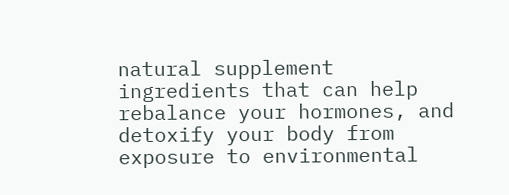natural supplement ingredients that can help rebalance your hormones, and detoxify your body from exposure to environmental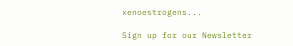xenoestrogens...

Sign up for our Newsletter